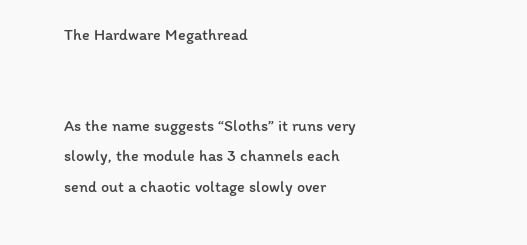The Hardware Megathread


As the name suggests “Sloths” it runs very slowly, the module has 3 channels each send out a chaotic voltage slowly over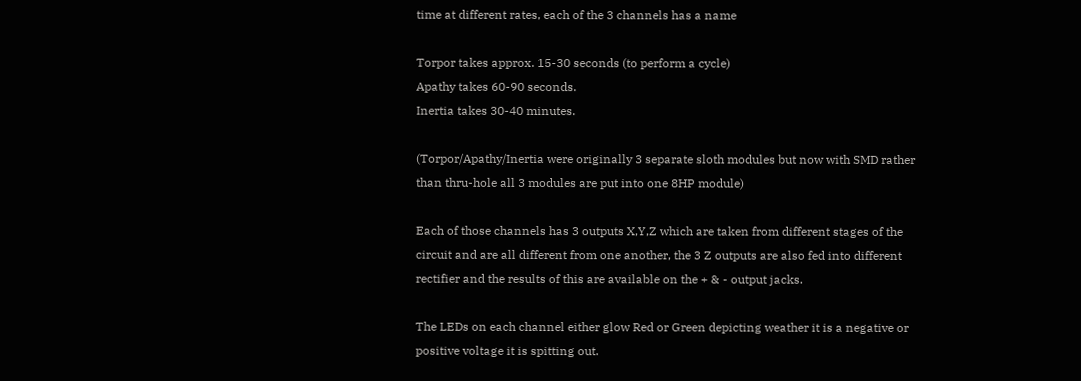time at different rates, each of the 3 channels has a name

Torpor takes approx. 15-30 seconds (to perform a cycle)
Apathy takes 60-90 seconds.
Inertia takes 30-40 minutes.

(Torpor/Apathy/Inertia were originally 3 separate sloth modules but now with SMD rather than thru-hole all 3 modules are put into one 8HP module)

Each of those channels has 3 outputs X,Y,Z which are taken from different stages of the circuit and are all different from one another, the 3 Z outputs are also fed into different rectifier and the results of this are available on the + & - output jacks.

The LEDs on each channel either glow Red or Green depicting weather it is a negative or positive voltage it is spitting out.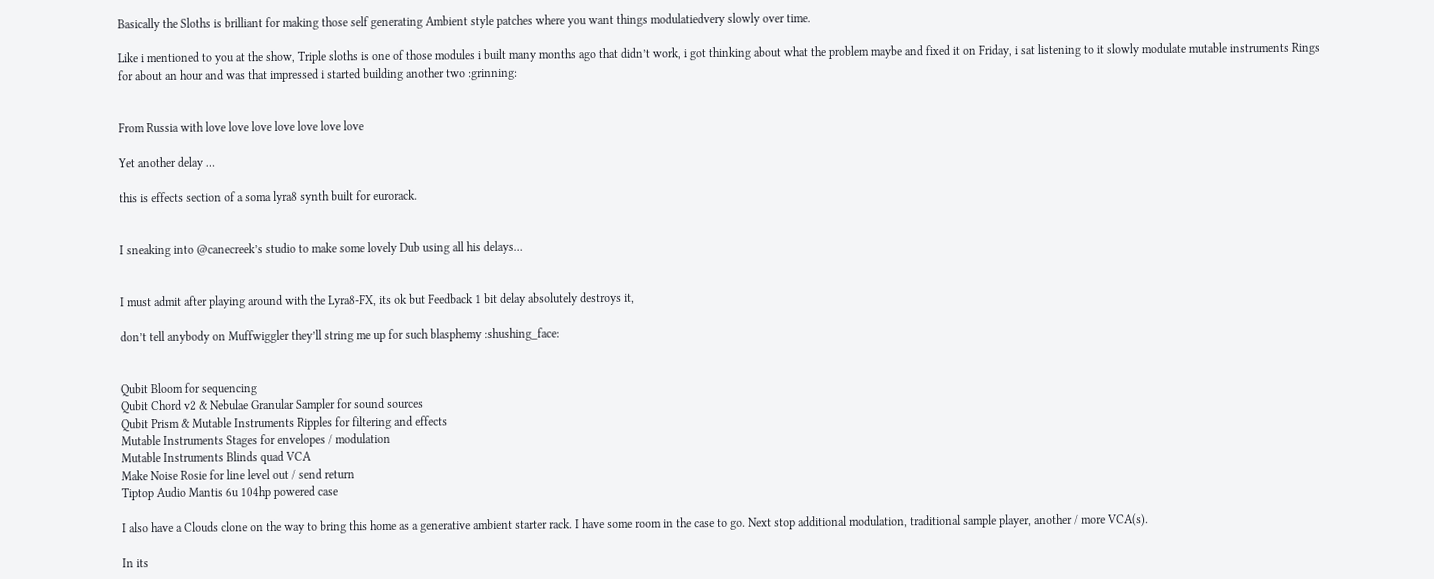Basically the Sloths is brilliant for making those self generating Ambient style patches where you want things modulatiedvery slowly over time.

Like i mentioned to you at the show, Triple sloths is one of those modules i built many months ago that didn’t work, i got thinking about what the problem maybe and fixed it on Friday, i sat listening to it slowly modulate mutable instruments Rings for about an hour and was that impressed i started building another two :grinning:


From Russia with love love love love love love love

Yet another delay …

this is effects section of a soma lyra8 synth built for eurorack.


I sneaking into @canecreek’s studio to make some lovely Dub using all his delays…


I must admit after playing around with the Lyra8-FX, its ok but Feedback 1 bit delay absolutely destroys it,

don’t tell anybody on Muffwiggler they’ll string me up for such blasphemy :shushing_face:


Qubit Bloom for sequencing
Qubit Chord v2 & Nebulae Granular Sampler for sound sources
Qubit Prism & Mutable Instruments Ripples for filtering and effects
Mutable Instruments Stages for envelopes / modulation
Mutable Instruments Blinds quad VCA
Make Noise Rosie for line level out / send return
Tiptop Audio Mantis 6u 104hp powered case

I also have a Clouds clone on the way to bring this home as a generative ambient starter rack. I have some room in the case to go. Next stop additional modulation, traditional sample player, another / more VCA(s).

In its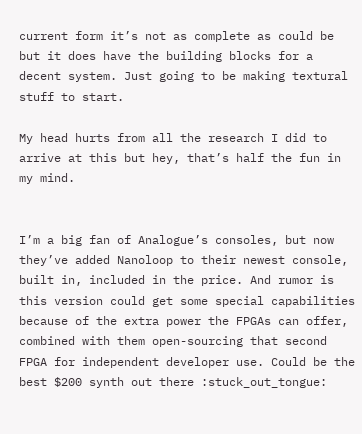current form it’s not as complete as could be but it does have the building blocks for a decent system. Just going to be making textural stuff to start.

My head hurts from all the research I did to arrive at this but hey, that’s half the fun in my mind.


I’m a big fan of Analogue’s consoles, but now they’ve added Nanoloop to their newest console, built in, included in the price. And rumor is this version could get some special capabilities because of the extra power the FPGAs can offer, combined with them open-sourcing that second FPGA for independent developer use. Could be the best $200 synth out there :stuck_out_tongue: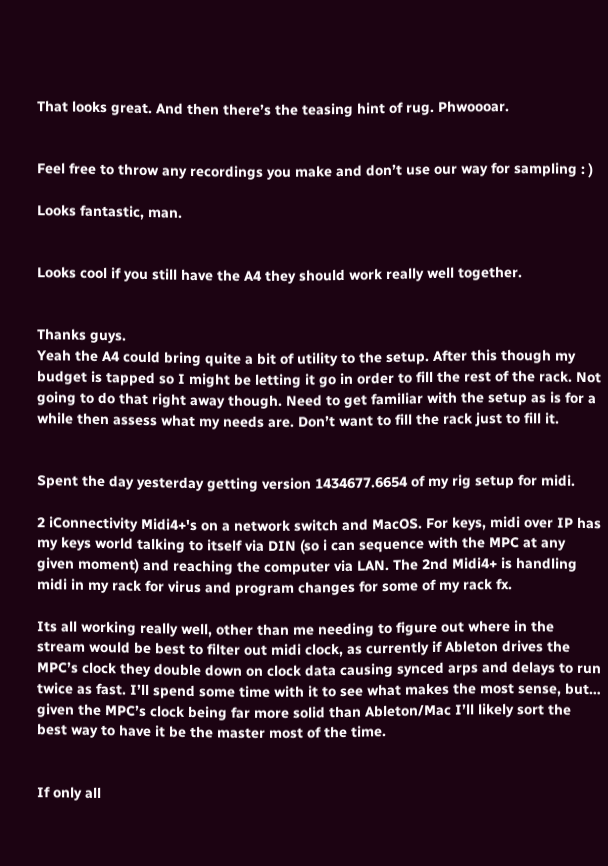That looks great. And then there’s the teasing hint of rug. Phwoooar.


Feel free to throw any recordings you make and don’t use our way for sampling : )

Looks fantastic, man.


Looks cool if you still have the A4 they should work really well together.


Thanks guys.
Yeah the A4 could bring quite a bit of utility to the setup. After this though my budget is tapped so I might be letting it go in order to fill the rest of the rack. Not going to do that right away though. Need to get familiar with the setup as is for a while then assess what my needs are. Don’t want to fill the rack just to fill it.


Spent the day yesterday getting version 1434677.6654 of my rig setup for midi.

2 iConnectivity Midi4+'s on a network switch and MacOS. For keys, midi over IP has my keys world talking to itself via DIN (so i can sequence with the MPC at any given moment) and reaching the computer via LAN. The 2nd Midi4+ is handling midi in my rack for virus and program changes for some of my rack fx.

Its all working really well, other than me needing to figure out where in the stream would be best to filter out midi clock, as currently if Ableton drives the MPC’s clock they double down on clock data causing synced arps and delays to run twice as fast. I’ll spend some time with it to see what makes the most sense, but… given the MPC’s clock being far more solid than Ableton/Mac I’ll likely sort the best way to have it be the master most of the time.


If only all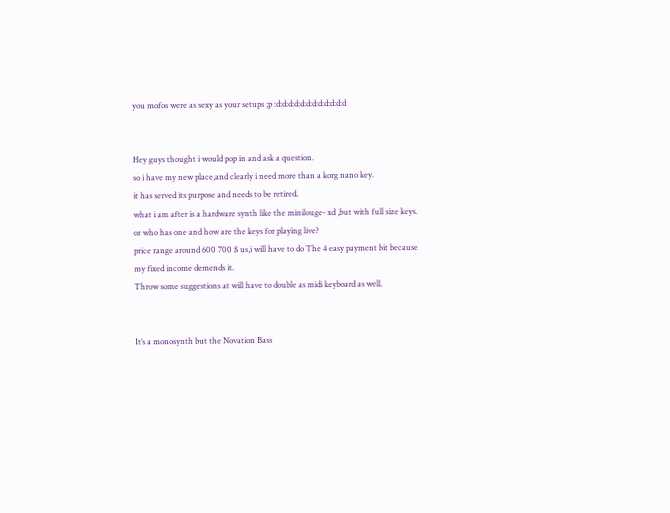you mofos were as sexy as your setups ;p :d:d:d:d:d:d:d:d:d:d:d:d


Hey guys thought i would pop in and ask a question.
so i have my new place,and clearly i need more than a korg nano key.
it has served its purpose and needs to be retired.
what i am after is a hardware synth like the minilouge- xd ,but with full size keys.
or who has one and how are the keys for playing live?
price range around 600 700 $ us,i will have to do The 4 easy payment bit because my fixed income demends it.
Throw some suggestions at will have to double as midi keyboard as well.


It’s a monosynth but the Novation Bass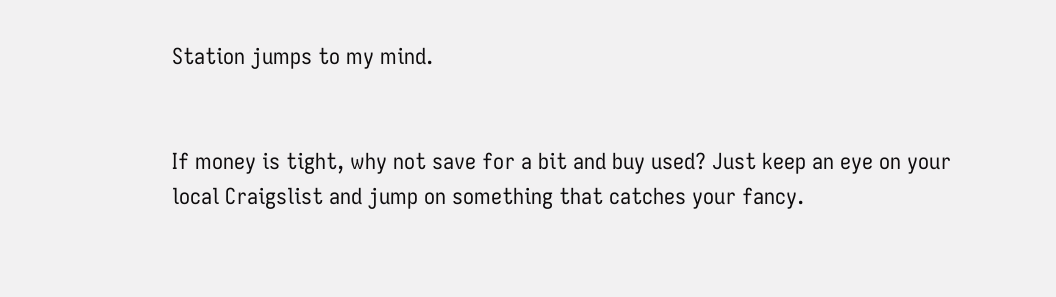Station jumps to my mind.


If money is tight, why not save for a bit and buy used? Just keep an eye on your local Craigslist and jump on something that catches your fancy.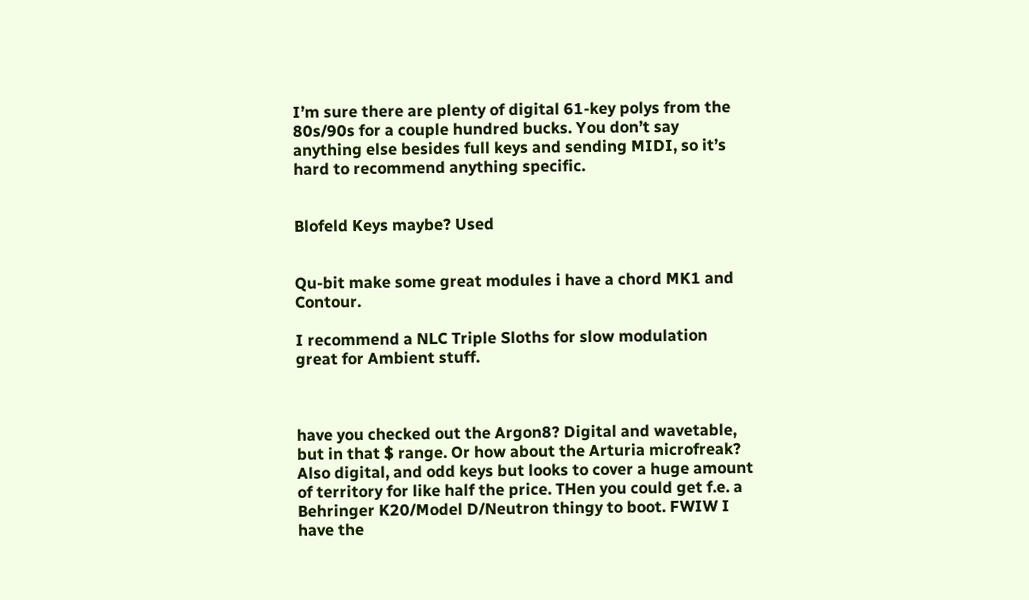I’m sure there are plenty of digital 61-key polys from the 80s/90s for a couple hundred bucks. You don’t say anything else besides full keys and sending MIDI, so it’s hard to recommend anything specific.


Blofeld Keys maybe? Used


Qu-bit make some great modules i have a chord MK1 and Contour.

I recommend a NLC Triple Sloths for slow modulation great for Ambient stuff.



have you checked out the Argon8? Digital and wavetable, but in that $ range. Or how about the Arturia microfreak? Also digital, and odd keys but looks to cover a huge amount of territory for like half the price. THen you could get f.e. a Behringer K20/Model D/Neutron thingy to boot. FWIW I have the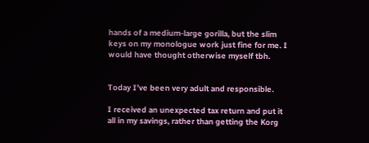hands of a medium-large gorilla, but the slim keys on my monologue work just fine for me. I would have thought otherwise myself tbh.


Today I’ve been very adult and responsible.

I received an unexpected tax return and put it all in my savings, rather than getting the Korg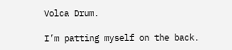Volca Drum.

I’m patting myself on the back.